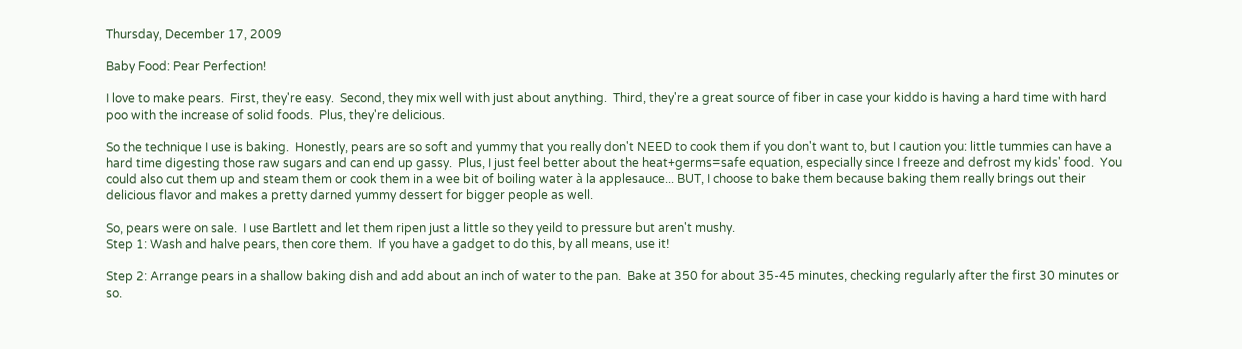Thursday, December 17, 2009

Baby Food: Pear Perfection!

I love to make pears.  First, they're easy.  Second, they mix well with just about anything.  Third, they're a great source of fiber in case your kiddo is having a hard time with hard poo with the increase of solid foods.  Plus, they're delicious.

So the technique I use is baking.  Honestly, pears are so soft and yummy that you really don't NEED to cook them if you don't want to, but I caution you: little tummies can have a hard time digesting those raw sugars and can end up gassy.  Plus, I just feel better about the heat+germs=safe equation, especially since I freeze and defrost my kids' food.  You could also cut them up and steam them or cook them in a wee bit of boiling water à la applesauce... BUT, I choose to bake them because baking them really brings out their delicious flavor and makes a pretty darned yummy dessert for bigger people as well.

So, pears were on sale.  I use Bartlett and let them ripen just a little so they yeild to pressure but aren't mushy.
Step 1: Wash and halve pears, then core them.  If you have a gadget to do this, by all means, use it!

Step 2: Arrange pears in a shallow baking dish and add about an inch of water to the pan.  Bake at 350 for about 35-45 minutes, checking regularly after the first 30 minutes or so.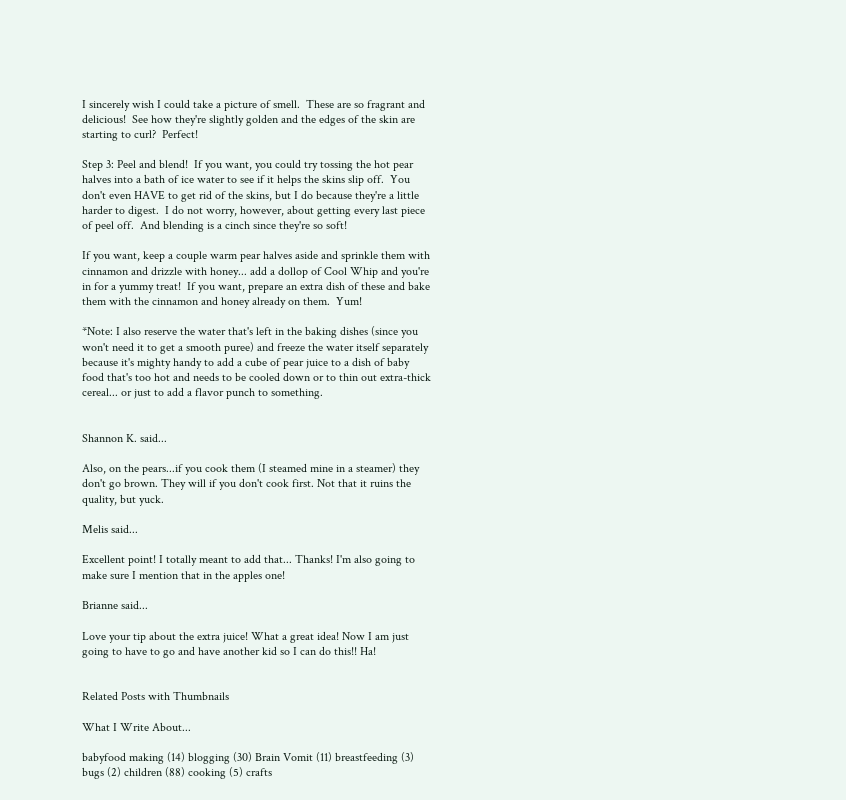I sincerely wish I could take a picture of smell.  These are so fragrant and delicious!  See how they're slightly golden and the edges of the skin are starting to curl?  Perfect!

Step 3: Peel and blend!  If you want, you could try tossing the hot pear halves into a bath of ice water to see if it helps the skins slip off.  You don't even HAVE to get rid of the skins, but I do because they're a little harder to digest.  I do not worry, however, about getting every last piece of peel off.  And blending is a cinch since they're so soft!

If you want, keep a couple warm pear halves aside and sprinkle them with cinnamon and drizzle with honey... add a dollop of Cool Whip and you're in for a yummy treat!  If you want, prepare an extra dish of these and bake them with the cinnamon and honey already on them.  Yum!

*Note: I also reserve the water that's left in the baking dishes (since you won't need it to get a smooth puree) and freeze the water itself separately because it's mighty handy to add a cube of pear juice to a dish of baby food that's too hot and needs to be cooled down or to thin out extra-thick cereal... or just to add a flavor punch to something.


Shannon K. said...

Also, on the pears...if you cook them (I steamed mine in a steamer) they don't go brown. They will if you don't cook first. Not that it ruins the quality, but yuck.

Melis said...

Excellent point! I totally meant to add that... Thanks! I'm also going to make sure I mention that in the apples one!

Brianne said...

Love your tip about the extra juice! What a great idea! Now I am just going to have to go and have another kid so I can do this!! Ha!


Related Posts with Thumbnails

What I Write About...

babyfood making (14) blogging (30) Brain Vomit (11) breastfeeding (3) bugs (2) children (88) cooking (5) crafts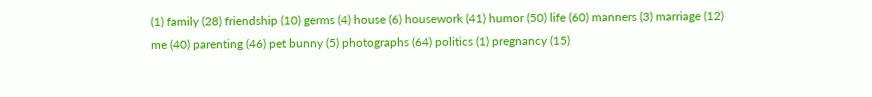(1) family (28) friendship (10) germs (4) house (6) housework (41) humor (50) life (60) manners (3) marriage (12) me (40) parenting (46) pet bunny (5) photographs (64) politics (1) pregnancy (15)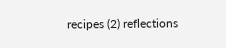recipes (2) reflections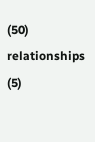(50) relationships (5)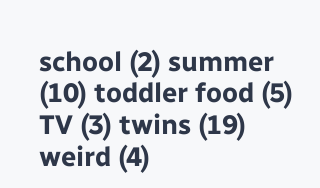school (2) summer (10) toddler food (5) TV (3) twins (19) weird (4)